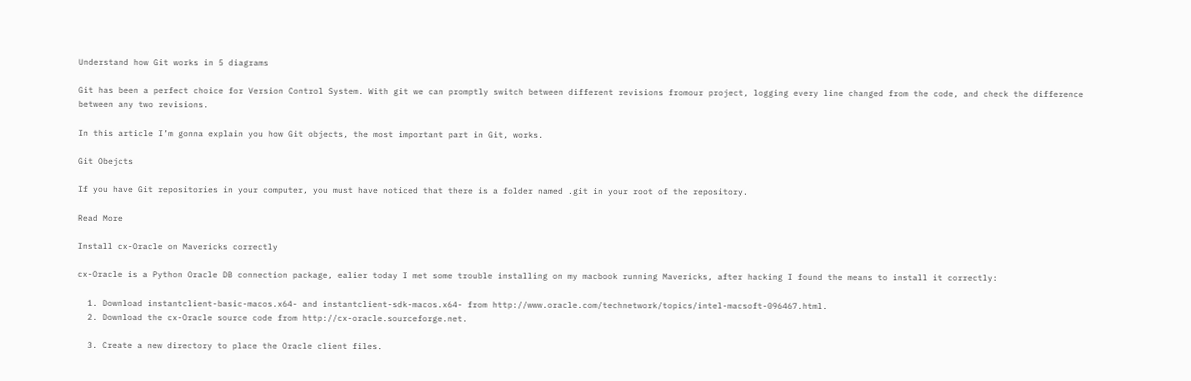Understand how Git works in 5 diagrams

Git has been a perfect choice for Version Control System. With git we can promptly switch between different revisions fromour project, logging every line changed from the code, and check the difference between any two revisions.

In this article I’m gonna explain you how Git objects, the most important part in Git, works.

Git Obejcts

If you have Git repositories in your computer, you must have noticed that there is a folder named .git in your root of the repository.

Read More

Install cx-Oracle on Mavericks correctly

cx-Oracle is a Python Oracle DB connection package, ealier today I met some trouble installing on my macbook running Mavericks, after hacking I found the means to install it correctly:

  1. Download instantclient-basic-macos.x64- and instantclient-sdk-macos.x64- from http://www.oracle.com/technetwork/topics/intel-macsoft-096467.html.
  2. Download the cx-Oracle source code from http://cx-oracle.sourceforge.net.

  3. Create a new directory to place the Oracle client files.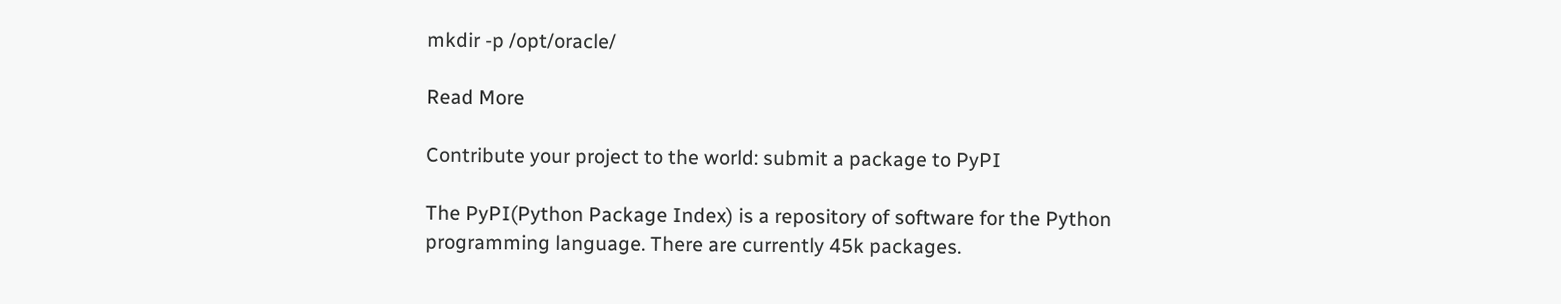mkdir -p /opt/oracle/

Read More

Contribute your project to the world: submit a package to PyPI

The PyPI(Python Package Index) is a repository of software for the Python programming language. There are currently 45k packages.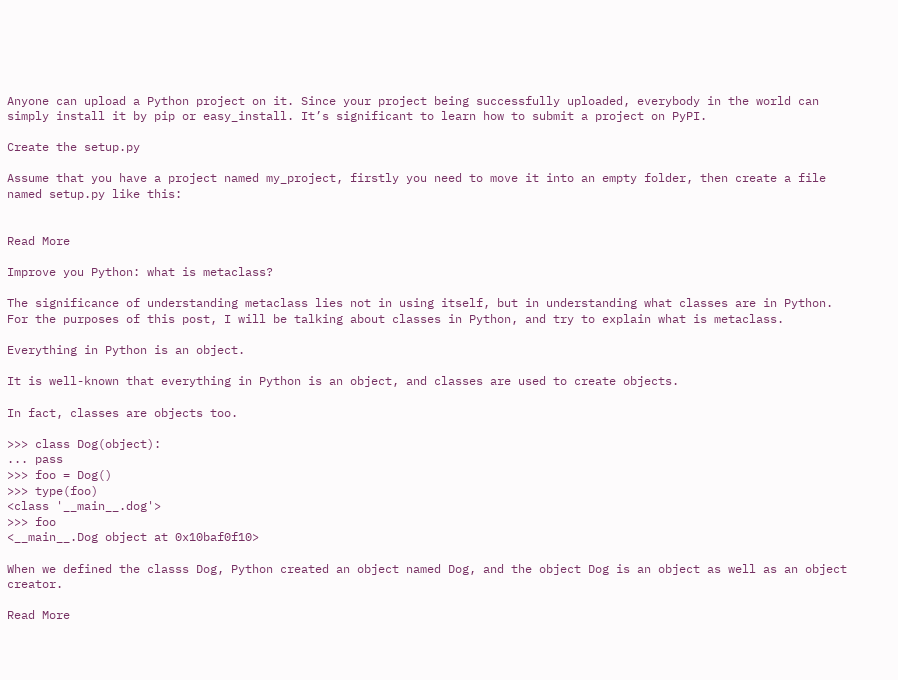Anyone can upload a Python project on it. Since your project being successfully uploaded, everybody in the world can simply install it by pip or easy_install. It’s significant to learn how to submit a project on PyPI.

Create the setup.py

Assume that you have a project named my_project, firstly you need to move it into an empty folder, then create a file named setup.py like this:


Read More

Improve you Python: what is metaclass?

The significance of understanding metaclass lies not in using itself, but in understanding what classes are in Python. For the purposes of this post, I will be talking about classes in Python, and try to explain what is metaclass.

Everything in Python is an object.

It is well-known that everything in Python is an object, and classes are used to create objects.

In fact, classes are objects too.

>>> class Dog(object):
... pass
>>> foo = Dog()
>>> type(foo)
<class '__main__.dog'>
>>> foo
<__main__.Dog object at 0x10baf0f10>

When we defined the classs Dog, Python created an object named Dog, and the object Dog is an object as well as an object creator.

Read More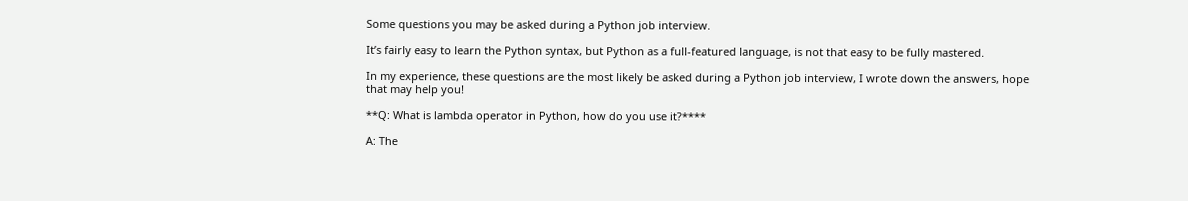Some questions you may be asked during a Python job interview.

It’s fairly easy to learn the Python syntax, but Python as a full-featured language, is not that easy to be fully mastered.

In my experience, these questions are the most likely be asked during a Python job interview, I wrote down the answers, hope that may help you!

**Q: What is lambda operator in Python, how do you use it?****

A: The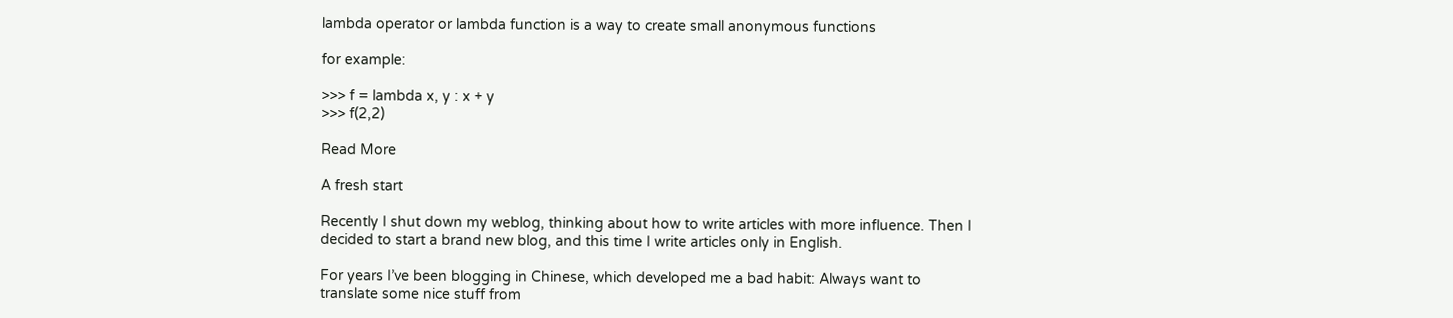lambda operator or lambda function is a way to create small anonymous functions

for example:

>>> f = lambda x, y : x + y
>>> f(2,2)

Read More

A fresh start

Recently I shut down my weblog, thinking about how to write articles with more influence. Then I decided to start a brand new blog, and this time I write articles only in English.

For years I’ve been blogging in Chinese, which developed me a bad habit: Always want to translate some nice stuff from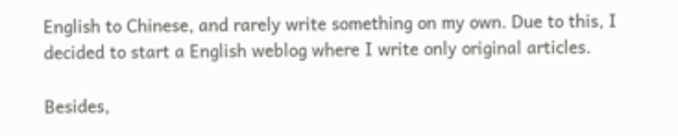English to Chinese, and rarely write something on my own. Due to this, I decided to start a English weblog where I write only original articles.

Besides,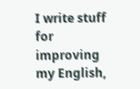I write stuff for improving my English,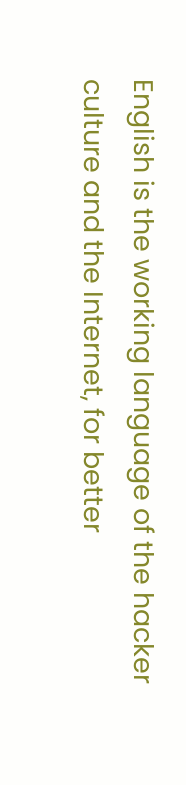English is the working language of the hacker culture and the Internet, for better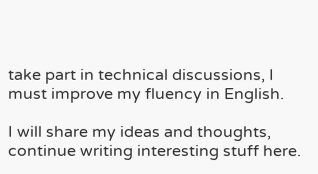take part in technical discussions, I must improve my fluency in English.

I will share my ideas and thoughts, continue writing interesting stuff here.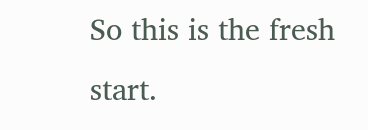So this is the fresh start.